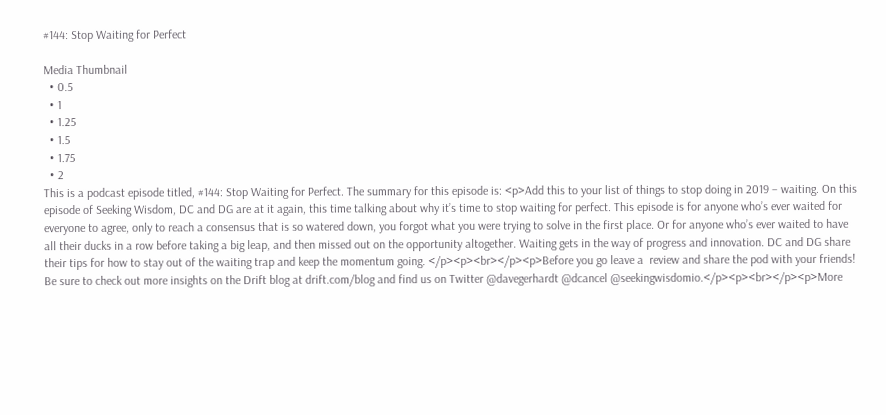#144: Stop Waiting for Perfect

Media Thumbnail
  • 0.5
  • 1
  • 1.25
  • 1.5
  • 1.75
  • 2
This is a podcast episode titled, #144: Stop Waiting for Perfect. The summary for this episode is: <p>Add this to your list of things to stop doing in 2019 – waiting. On this episode of Seeking Wisdom, DC and DG are at it again, this time talking about why it’s time to stop waiting for perfect. This episode is for anyone who’s ever waited for everyone to agree, only to reach a consensus that is so watered down, you forgot what you were trying to solve in the first place. Or for anyone who’s ever waited to have all their ducks in a row before taking a big leap, and then missed out on the opportunity altogether. Waiting gets in the way of progress and innovation. DC and DG share their tips for how to stay out of the waiting trap and keep the momentum going. </p><p><br></p><p>Before you go leave a  review and share the pod with your friends! Be sure to check out more insights on the Drift blog at drift.com/blog and find us on Twitter @davegerhardt @dcancel @seekingwisdomio.</p><p><br></p><p>More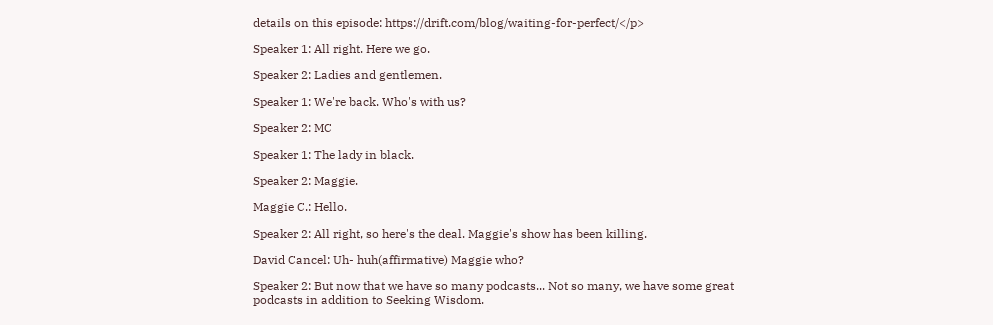details on this episode: https://drift.com/blog/waiting-for-perfect/</p>

Speaker 1: All right. Here we go.

Speaker 2: Ladies and gentlemen.

Speaker 1: We're back. Who's with us?

Speaker 2: MC

Speaker 1: The lady in black.

Speaker 2: Maggie.

Maggie C.: Hello.

Speaker 2: All right, so here's the deal. Maggie's show has been killing.

David Cancel: Uh- huh(affirmative) Maggie who?

Speaker 2: But now that we have so many podcasts... Not so many, we have some great podcasts in addition to Seeking Wisdom.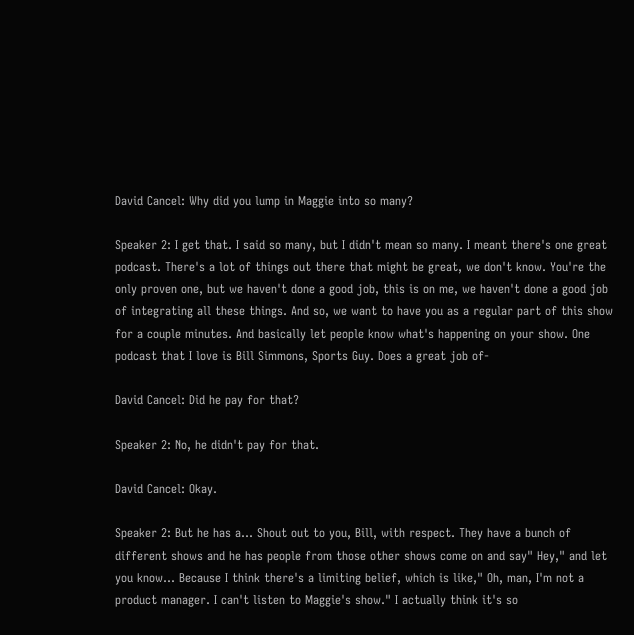David Cancel: Why did you lump in Maggie into so many?

Speaker 2: I get that. I said so many, but I didn't mean so many. I meant there's one great podcast. There's a lot of things out there that might be great, we don't know. You're the only proven one, but we haven't done a good job, this is on me, we haven't done a good job of integrating all these things. And so, we want to have you as a regular part of this show for a couple minutes. And basically let people know what's happening on your show. One podcast that I love is Bill Simmons, Sports Guy. Does a great job of-

David Cancel: Did he pay for that?

Speaker 2: No, he didn't pay for that.

David Cancel: Okay.

Speaker 2: But he has a... Shout out to you, Bill, with respect. They have a bunch of different shows and he has people from those other shows come on and say" Hey," and let you know... Because I think there's a limiting belief, which is like," Oh, man, I'm not a product manager. I can't listen to Maggie's show." I actually think it's so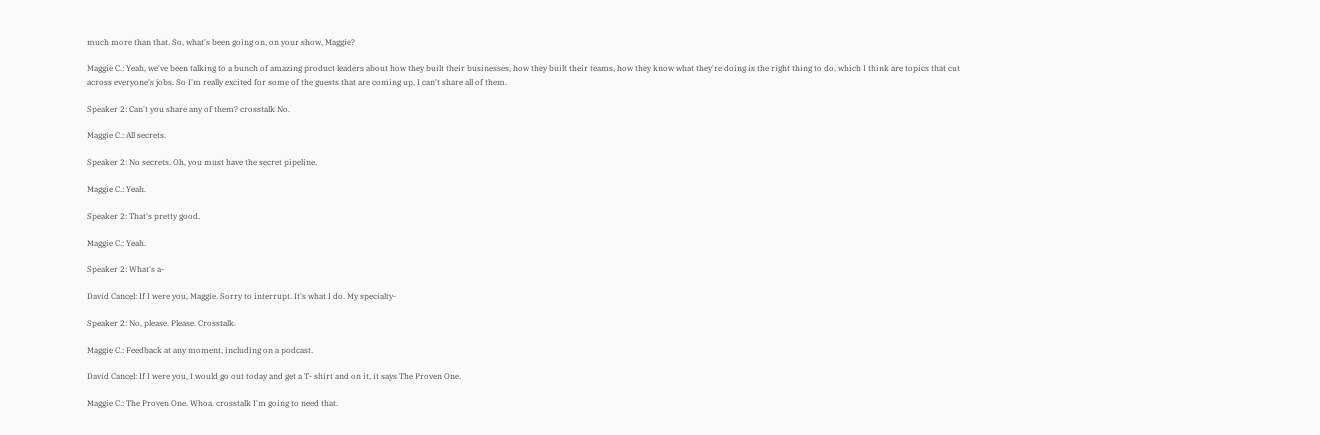much more than that. So, what's been going on, on your show, Maggie?

Maggie C.: Yeah, we've been talking to a bunch of amazing product leaders about how they built their businesses, how they built their teams, how they know what they're doing is the right thing to do, which I think are topics that cut across everyone's jobs. So I'm really excited for some of the guests that are coming up, I can't share all of them.

Speaker 2: Can't you share any of them? crosstalk No.

Maggie C.: All secrets.

Speaker 2: No secrets. Oh, you must have the secret pipeline.

Maggie C.: Yeah.

Speaker 2: That's pretty good.

Maggie C.: Yeah.

Speaker 2: What's a-

David Cancel: If I were you, Maggie. Sorry to interrupt. It's what I do. My specialty-

Speaker 2: No, please. Please. Crosstalk.

Maggie C.: Feedback at any moment, including on a podcast.

David Cancel: If I were you, I would go out today and get a T- shirt and on it, it says The Proven One.

Maggie C.: The Proven One. Whoa. crosstalk I'm going to need that.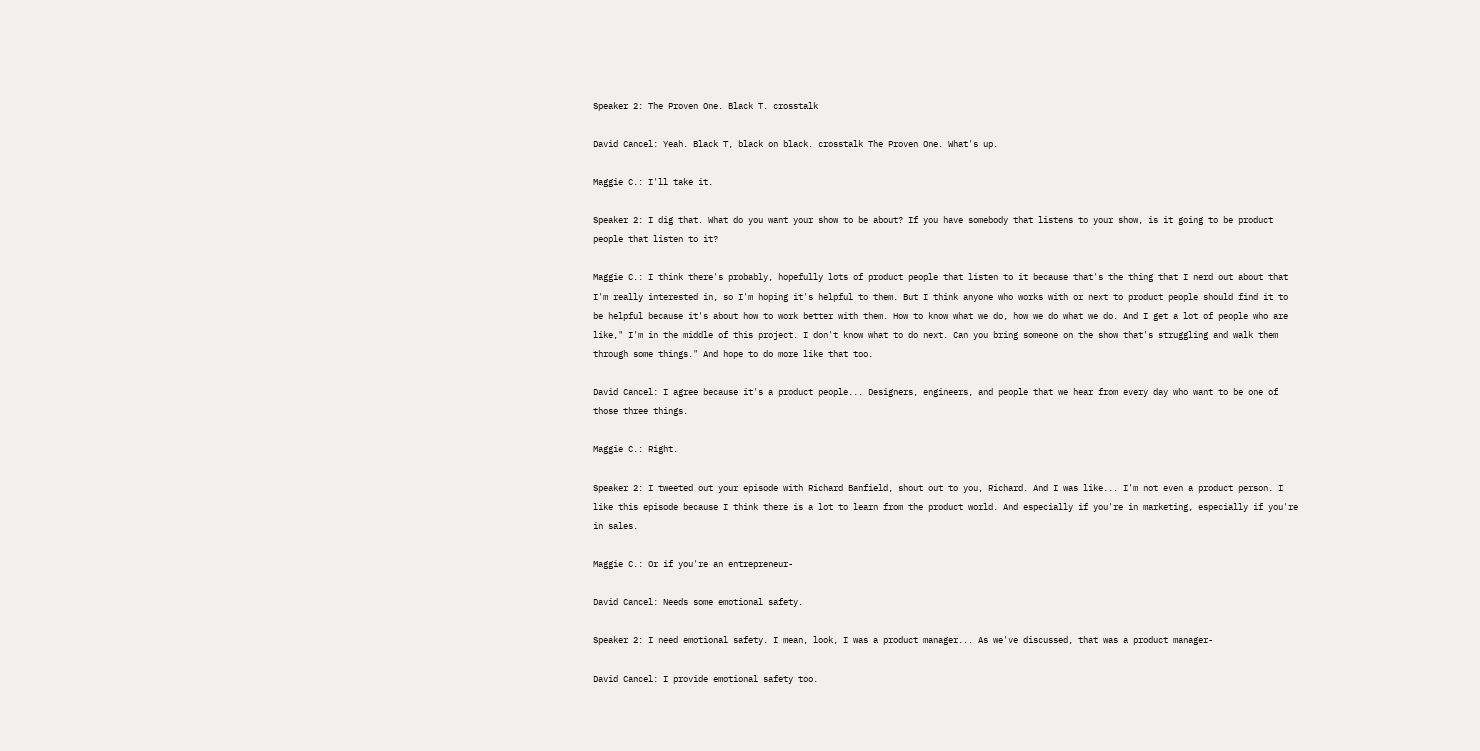Speaker 2: The Proven One. Black T. crosstalk

David Cancel: Yeah. Black T, black on black. crosstalk The Proven One. What's up.

Maggie C.: I'll take it.

Speaker 2: I dig that. What do you want your show to be about? If you have somebody that listens to your show, is it going to be product people that listen to it?

Maggie C.: I think there's probably, hopefully lots of product people that listen to it because that's the thing that I nerd out about that I'm really interested in, so I'm hoping it's helpful to them. But I think anyone who works with or next to product people should find it to be helpful because it's about how to work better with them. How to know what we do, how we do what we do. And I get a lot of people who are like," I'm in the middle of this project. I don't know what to do next. Can you bring someone on the show that's struggling and walk them through some things." And hope to do more like that too.

David Cancel: I agree because it's a product people... Designers, engineers, and people that we hear from every day who want to be one of those three things.

Maggie C.: Right.

Speaker 2: I tweeted out your episode with Richard Banfield, shout out to you, Richard. And I was like... I'm not even a product person. I like this episode because I think there is a lot to learn from the product world. And especially if you're in marketing, especially if you're in sales.

Maggie C.: Or if you're an entrepreneur-

David Cancel: Needs some emotional safety.

Speaker 2: I need emotional safety. I mean, look, I was a product manager... As we've discussed, that was a product manager-

David Cancel: I provide emotional safety too.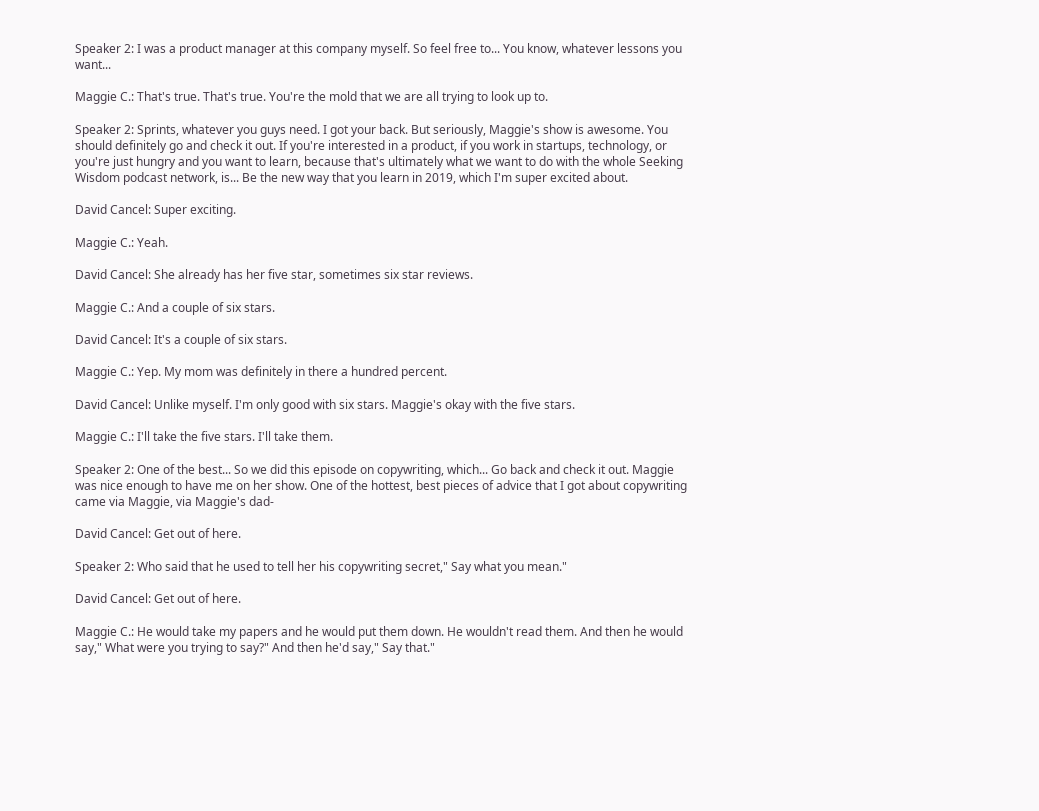Speaker 2: I was a product manager at this company myself. So feel free to... You know, whatever lessons you want...

Maggie C.: That's true. That's true. You're the mold that we are all trying to look up to.

Speaker 2: Sprints, whatever you guys need. I got your back. But seriously, Maggie's show is awesome. You should definitely go and check it out. If you're interested in a product, if you work in startups, technology, or you're just hungry and you want to learn, because that's ultimately what we want to do with the whole Seeking Wisdom podcast network, is... Be the new way that you learn in 2019, which I'm super excited about.

David Cancel: Super exciting.

Maggie C.: Yeah.

David Cancel: She already has her five star, sometimes six star reviews.

Maggie C.: And a couple of six stars.

David Cancel: It's a couple of six stars.

Maggie C.: Yep. My mom was definitely in there a hundred percent.

David Cancel: Unlike myself. I'm only good with six stars. Maggie's okay with the five stars.

Maggie C.: I'll take the five stars. I'll take them.

Speaker 2: One of the best... So we did this episode on copywriting, which... Go back and check it out. Maggie was nice enough to have me on her show. One of the hottest, best pieces of advice that I got about copywriting came via Maggie, via Maggie's dad-

David Cancel: Get out of here.

Speaker 2: Who said that he used to tell her his copywriting secret," Say what you mean."

David Cancel: Get out of here.

Maggie C.: He would take my papers and he would put them down. He wouldn't read them. And then he would say," What were you trying to say?" And then he'd say," Say that."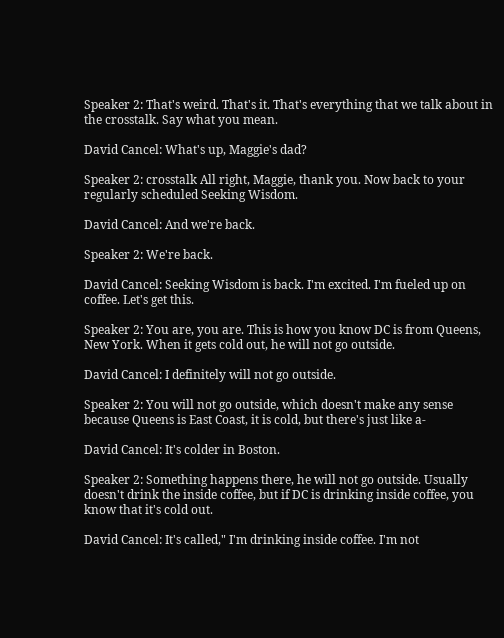Speaker 2: That's weird. That's it. That's everything that we talk about in the crosstalk. Say what you mean.

David Cancel: What's up, Maggie's dad?

Speaker 2: crosstalk All right, Maggie, thank you. Now back to your regularly scheduled Seeking Wisdom.

David Cancel: And we're back.

Speaker 2: We're back.

David Cancel: Seeking Wisdom is back. I'm excited. I'm fueled up on coffee. Let's get this.

Speaker 2: You are, you are. This is how you know DC is from Queens, New York. When it gets cold out, he will not go outside.

David Cancel: I definitely will not go outside.

Speaker 2: You will not go outside, which doesn't make any sense because Queens is East Coast, it is cold, but there's just like a-

David Cancel: It's colder in Boston.

Speaker 2: Something happens there, he will not go outside. Usually doesn't drink the inside coffee, but if DC is drinking inside coffee, you know that it's cold out.

David Cancel: It's called," I'm drinking inside coffee. I'm not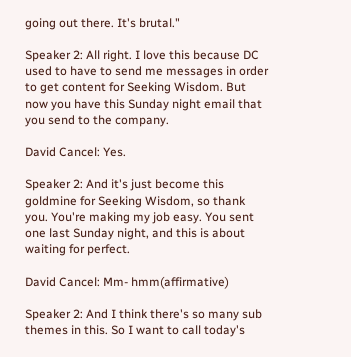going out there. It's brutal."

Speaker 2: All right. I love this because DC used to have to send me messages in order to get content for Seeking Wisdom. But now you have this Sunday night email that you send to the company.

David Cancel: Yes.

Speaker 2: And it's just become this goldmine for Seeking Wisdom, so thank you. You're making my job easy. You sent one last Sunday night, and this is about waiting for perfect.

David Cancel: Mm- hmm(affirmative)

Speaker 2: And I think there's so many sub themes in this. So I want to call today's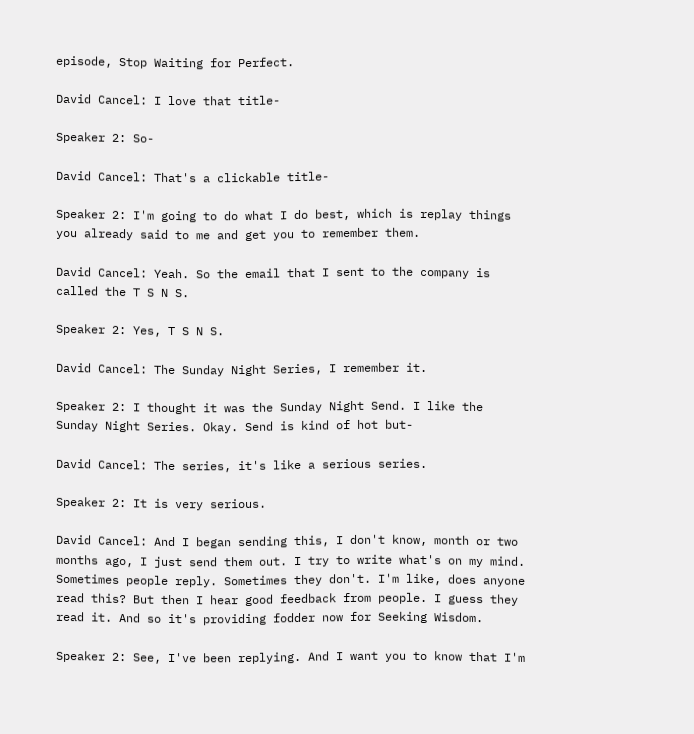episode, Stop Waiting for Perfect.

David Cancel: I love that title-

Speaker 2: So-

David Cancel: That's a clickable title-

Speaker 2: I'm going to do what I do best, which is replay things you already said to me and get you to remember them.

David Cancel: Yeah. So the email that I sent to the company is called the T S N S.

Speaker 2: Yes, T S N S.

David Cancel: The Sunday Night Series, I remember it.

Speaker 2: I thought it was the Sunday Night Send. I like the Sunday Night Series. Okay. Send is kind of hot but-

David Cancel: The series, it's like a serious series.

Speaker 2: It is very serious.

David Cancel: And I began sending this, I don't know, month or two months ago, I just send them out. I try to write what's on my mind. Sometimes people reply. Sometimes they don't. I'm like, does anyone read this? But then I hear good feedback from people. I guess they read it. And so it's providing fodder now for Seeking Wisdom.

Speaker 2: See, I've been replying. And I want you to know that I'm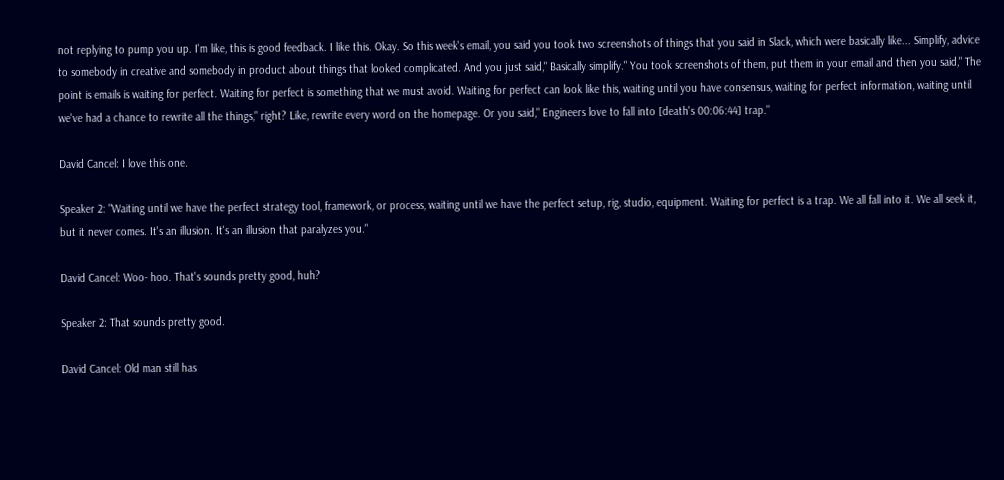not replying to pump you up. I'm like, this is good feedback. I like this. Okay. So this week's email, you said you took two screenshots of things that you said in Slack, which were basically like... Simplify, advice to somebody in creative and somebody in product about things that looked complicated. And you just said," Basically simplify." You took screenshots of them, put them in your email and then you said," The point is emails is waiting for perfect. Waiting for perfect is something that we must avoid. Waiting for perfect can look like this, waiting until you have consensus, waiting for perfect information, waiting until we've had a chance to rewrite all the things," right? Like, rewrite every word on the homepage. Or you said," Engineers love to fall into [death's 00:06:44] trap."

David Cancel: I love this one.

Speaker 2: "Waiting until we have the perfect strategy tool, framework, or process, waiting until we have the perfect setup, rig, studio, equipment. Waiting for perfect is a trap. We all fall into it. We all seek it, but it never comes. It's an illusion. It's an illusion that paralyzes you."

David Cancel: Woo- hoo. That's sounds pretty good, huh?

Speaker 2: That sounds pretty good.

David Cancel: Old man still has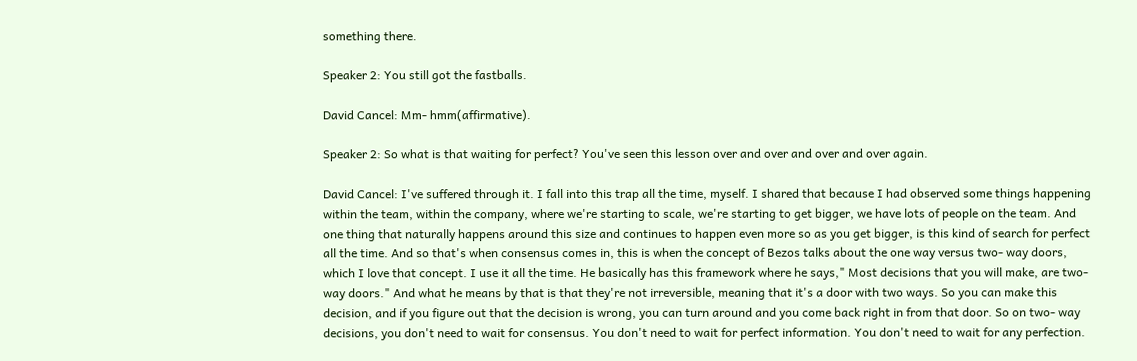something there.

Speaker 2: You still got the fastballs.

David Cancel: Mm- hmm(affirmative).

Speaker 2: So what is that waiting for perfect? You've seen this lesson over and over and over and over again.

David Cancel: I've suffered through it. I fall into this trap all the time, myself. I shared that because I had observed some things happening within the team, within the company, where we're starting to scale, we're starting to get bigger, we have lots of people on the team. And one thing that naturally happens around this size and continues to happen even more so as you get bigger, is this kind of search for perfect all the time. And so that's when consensus comes in, this is when the concept of Bezos talks about the one way versus two- way doors, which I love that concept. I use it all the time. He basically has this framework where he says," Most decisions that you will make, are two- way doors." And what he means by that is that they're not irreversible, meaning that it's a door with two ways. So you can make this decision, and if you figure out that the decision is wrong, you can turn around and you come back right in from that door. So on two- way decisions, you don't need to wait for consensus. You don't need to wait for perfect information. You don't need to wait for any perfection.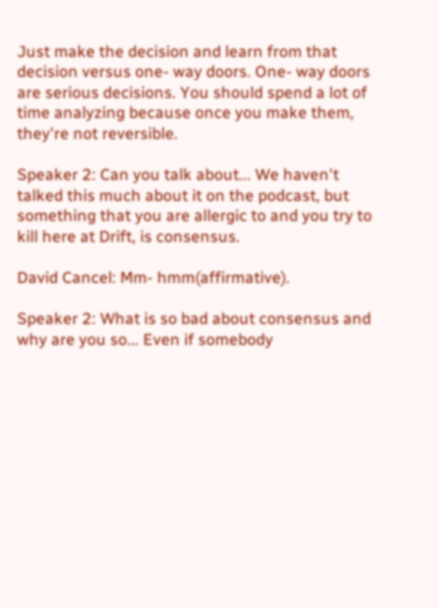Just make the decision and learn from that decision versus one- way doors. One- way doors are serious decisions. You should spend a lot of time analyzing because once you make them, they're not reversible.

Speaker 2: Can you talk about... We haven't talked this much about it on the podcast, but something that you are allergic to and you try to kill here at Drift, is consensus.

David Cancel: Mm- hmm(affirmative).

Speaker 2: What is so bad about consensus and why are you so... Even if somebody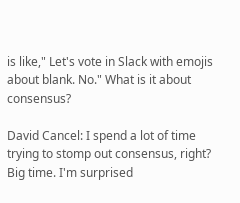is like," Let's vote in Slack with emojis about blank. No." What is it about consensus?

David Cancel: I spend a lot of time trying to stomp out consensus, right? Big time. I'm surprised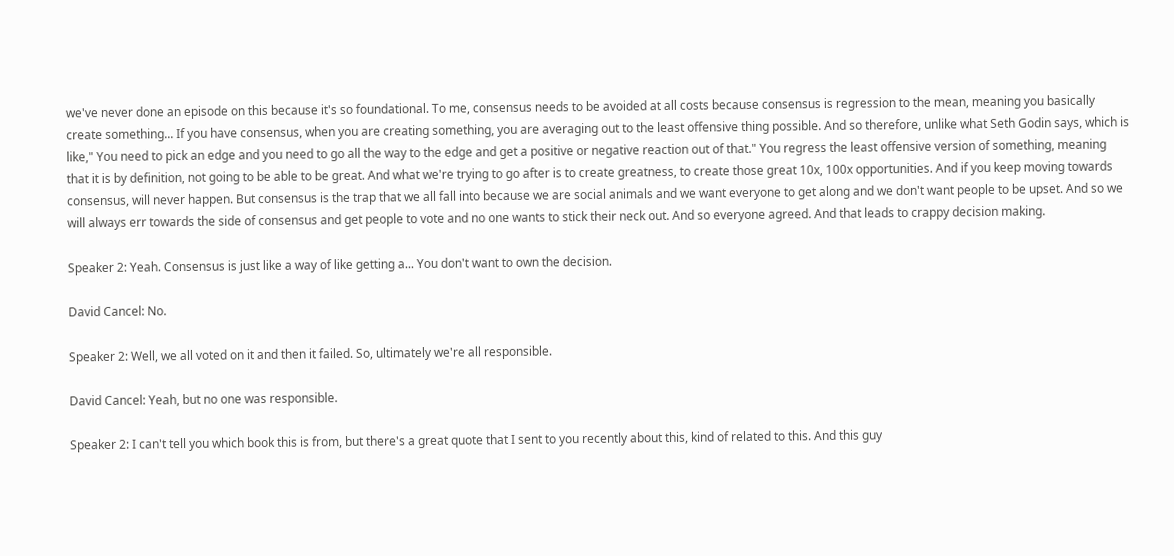we've never done an episode on this because it's so foundational. To me, consensus needs to be avoided at all costs because consensus is regression to the mean, meaning you basically create something... If you have consensus, when you are creating something, you are averaging out to the least offensive thing possible. And so therefore, unlike what Seth Godin says, which is like," You need to pick an edge and you need to go all the way to the edge and get a positive or negative reaction out of that." You regress the least offensive version of something, meaning that it is by definition, not going to be able to be great. And what we're trying to go after is to create greatness, to create those great 10x, 100x opportunities. And if you keep moving towards consensus, will never happen. But consensus is the trap that we all fall into because we are social animals and we want everyone to get along and we don't want people to be upset. And so we will always err towards the side of consensus and get people to vote and no one wants to stick their neck out. And so everyone agreed. And that leads to crappy decision making.

Speaker 2: Yeah. Consensus is just like a way of like getting a... You don't want to own the decision.

David Cancel: No.

Speaker 2: Well, we all voted on it and then it failed. So, ultimately we're all responsible.

David Cancel: Yeah, but no one was responsible.

Speaker 2: I can't tell you which book this is from, but there's a great quote that I sent to you recently about this, kind of related to this. And this guy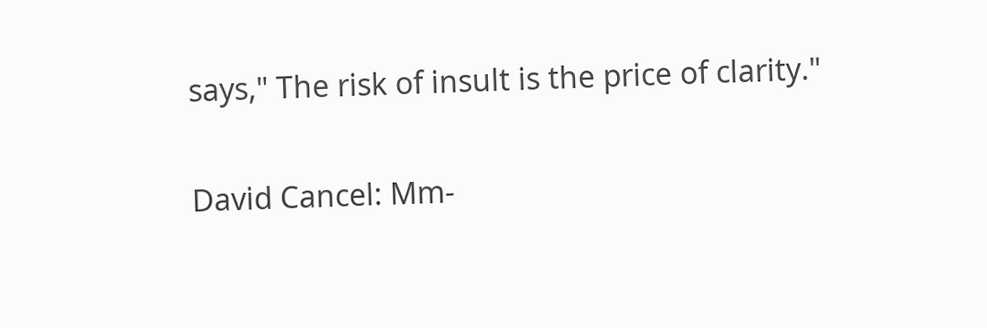says," The risk of insult is the price of clarity."

David Cancel: Mm-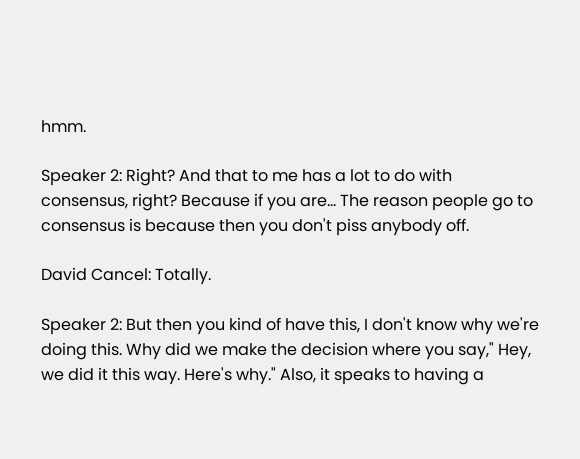hmm.

Speaker 2: Right? And that to me has a lot to do with consensus, right? Because if you are... The reason people go to consensus is because then you don't piss anybody off.

David Cancel: Totally.

Speaker 2: But then you kind of have this, I don't know why we're doing this. Why did we make the decision where you say," Hey, we did it this way. Here's why." Also, it speaks to having a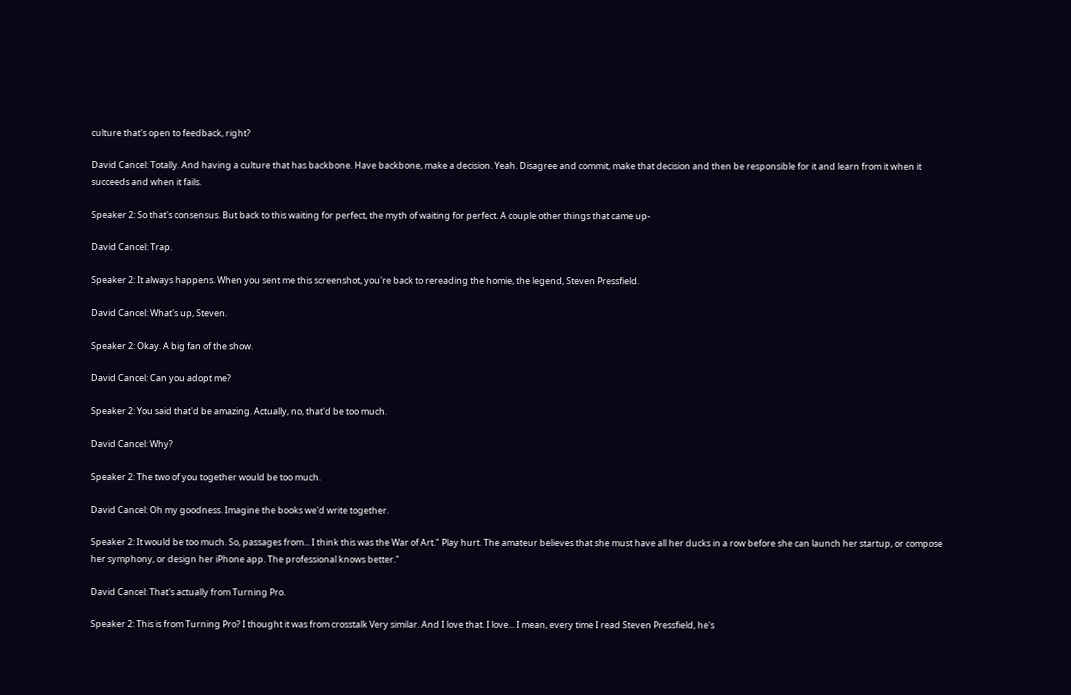culture that's open to feedback, right?

David Cancel: Totally. And having a culture that has backbone. Have backbone, make a decision. Yeah. Disagree and commit, make that decision and then be responsible for it and learn from it when it succeeds and when it fails.

Speaker 2: So that's consensus. But back to this waiting for perfect, the myth of waiting for perfect. A couple other things that came up-

David Cancel: Trap.

Speaker 2: It always happens. When you sent me this screenshot, you're back to rereading the homie, the legend, Steven Pressfield.

David Cancel: What's up, Steven.

Speaker 2: Okay. A big fan of the show.

David Cancel: Can you adopt me?

Speaker 2: You said that'd be amazing. Actually, no, that'd be too much.

David Cancel: Why?

Speaker 2: The two of you together would be too much.

David Cancel: Oh my goodness. Imagine the books we'd write together.

Speaker 2: It would be too much. So, passages from... I think this was the War of Art." Play hurt. The amateur believes that she must have all her ducks in a row before she can launch her startup, or compose her symphony, or design her iPhone app. The professional knows better."

David Cancel: That's actually from Turning Pro.

Speaker 2: This is from Turning Pro? I thought it was from crosstalk Very similar. And I love that. I love... I mean, every time I read Steven Pressfield, he's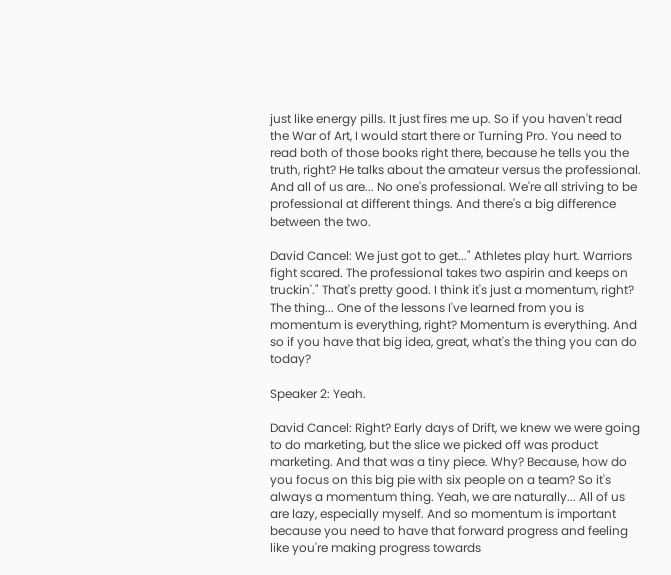just like energy pills. It just fires me up. So if you haven't read the War of Art, I would start there or Turning Pro. You need to read both of those books right there, because he tells you the truth, right? He talks about the amateur versus the professional. And all of us are... No one's professional. We're all striving to be professional at different things. And there's a big difference between the two.

David Cancel: We just got to get..." Athletes play hurt. Warriors fight scared. The professional takes two aspirin and keeps on truckin'." That's pretty good. I think it's just a momentum, right? The thing... One of the lessons I've learned from you is momentum is everything, right? Momentum is everything. And so if you have that big idea, great, what's the thing you can do today?

Speaker 2: Yeah.

David Cancel: Right? Early days of Drift, we knew we were going to do marketing, but the slice we picked off was product marketing. And that was a tiny piece. Why? Because, how do you focus on this big pie with six people on a team? So it's always a momentum thing. Yeah, we are naturally... All of us are lazy, especially myself. And so momentum is important because you need to have that forward progress and feeling like you're making progress towards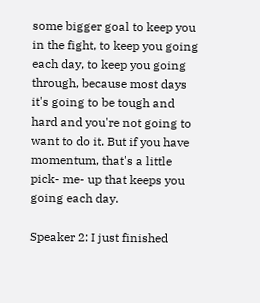some bigger goal to keep you in the fight, to keep you going each day, to keep you going through, because most days it's going to be tough and hard and you're not going to want to do it. But if you have momentum, that's a little pick- me- up that keeps you going each day.

Speaker 2: I just finished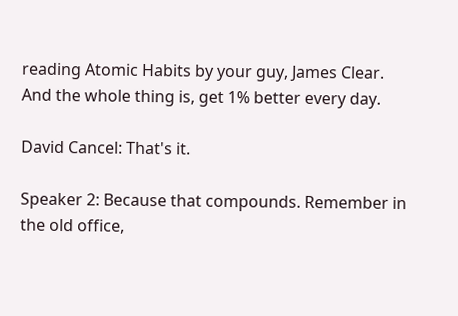reading Atomic Habits by your guy, James Clear. And the whole thing is, get 1% better every day.

David Cancel: That's it.

Speaker 2: Because that compounds. Remember in the old office,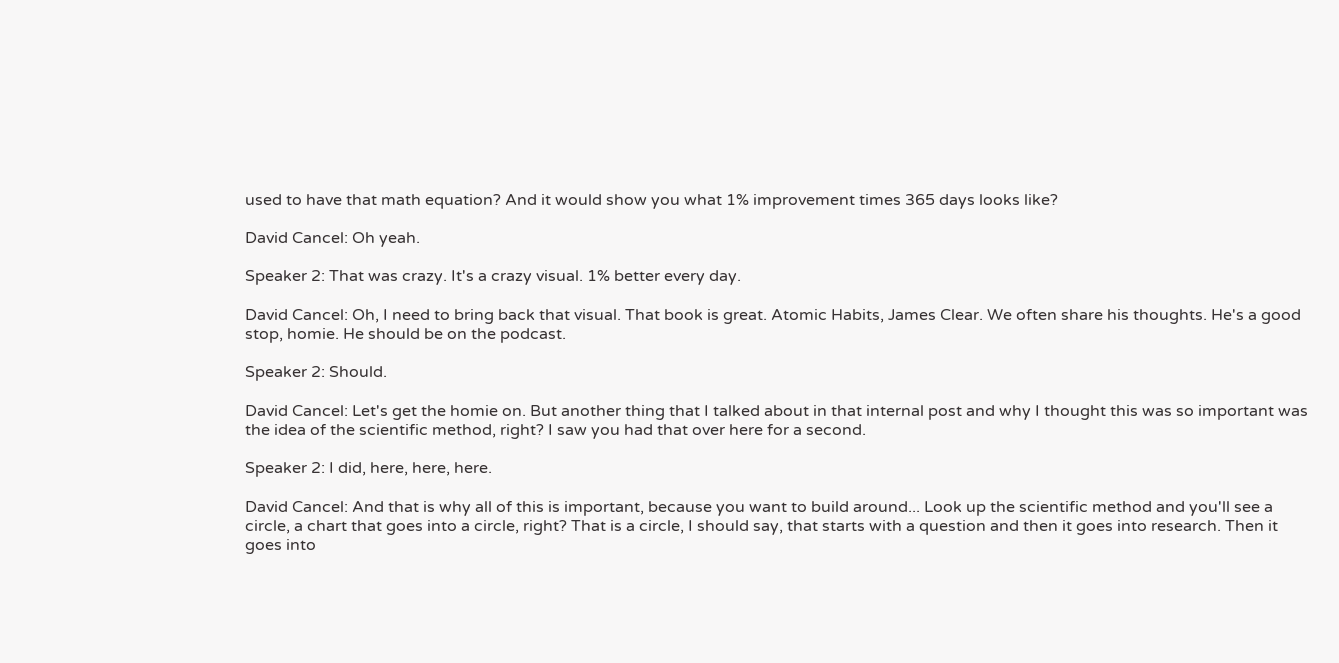used to have that math equation? And it would show you what 1% improvement times 365 days looks like?

David Cancel: Oh yeah.

Speaker 2: That was crazy. It's a crazy visual. 1% better every day.

David Cancel: Oh, I need to bring back that visual. That book is great. Atomic Habits, James Clear. We often share his thoughts. He's a good stop, homie. He should be on the podcast.

Speaker 2: Should.

David Cancel: Let's get the homie on. But another thing that I talked about in that internal post and why I thought this was so important was the idea of the scientific method, right? I saw you had that over here for a second.

Speaker 2: I did, here, here, here.

David Cancel: And that is why all of this is important, because you want to build around... Look up the scientific method and you'll see a circle, a chart that goes into a circle, right? That is a circle, I should say, that starts with a question and then it goes into research. Then it goes into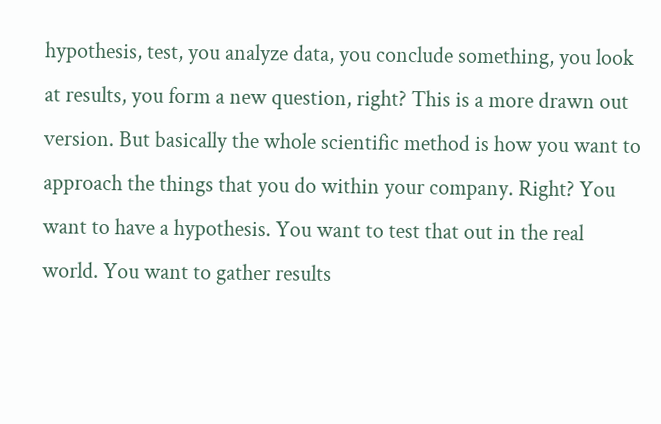hypothesis, test, you analyze data, you conclude something, you look at results, you form a new question, right? This is a more drawn out version. But basically the whole scientific method is how you want to approach the things that you do within your company. Right? You want to have a hypothesis. You want to test that out in the real world. You want to gather results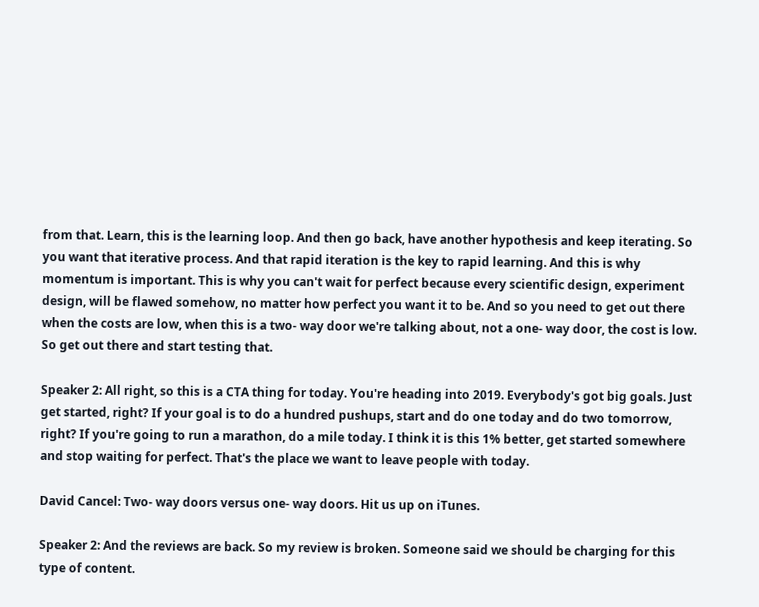from that. Learn, this is the learning loop. And then go back, have another hypothesis and keep iterating. So you want that iterative process. And that rapid iteration is the key to rapid learning. And this is why momentum is important. This is why you can't wait for perfect because every scientific design, experiment design, will be flawed somehow, no matter how perfect you want it to be. And so you need to get out there when the costs are low, when this is a two- way door we're talking about, not a one- way door, the cost is low. So get out there and start testing that.

Speaker 2: All right, so this is a CTA thing for today. You're heading into 2019. Everybody's got big goals. Just get started, right? If your goal is to do a hundred pushups, start and do one today and do two tomorrow, right? If you're going to run a marathon, do a mile today. I think it is this 1% better, get started somewhere and stop waiting for perfect. That's the place we want to leave people with today.

David Cancel: Two- way doors versus one- way doors. Hit us up on iTunes.

Speaker 2: And the reviews are back. So my review is broken. Someone said we should be charging for this type of content.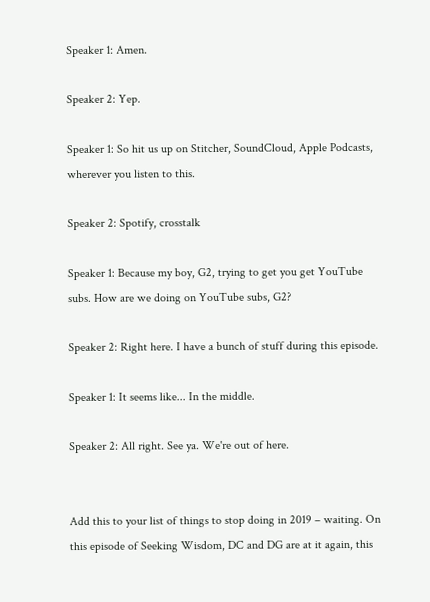Speaker 1: Amen.

Speaker 2: Yep.

Speaker 1: So hit us up on Stitcher, SoundCloud, Apple Podcasts, wherever you listen to this.

Speaker 2: Spotify, crosstalk

Speaker 1: Because my boy, G2, trying to get you get YouTube subs. How are we doing on YouTube subs, G2?

Speaker 2: Right here. I have a bunch of stuff during this episode.

Speaker 1: It seems like... In the middle.

Speaker 2: All right. See ya. We're out of here.


Add this to your list of things to stop doing in 2019 – waiting. On this episode of Seeking Wisdom, DC and DG are at it again, this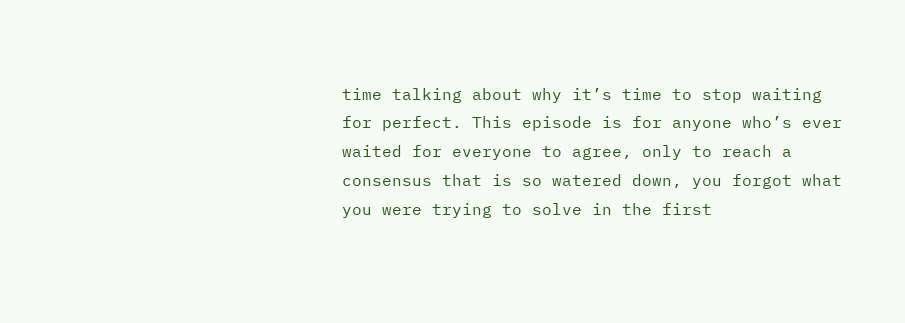time talking about why it’s time to stop waiting for perfect. This episode is for anyone who’s ever waited for everyone to agree, only to reach a consensus that is so watered down, you forgot what you were trying to solve in the first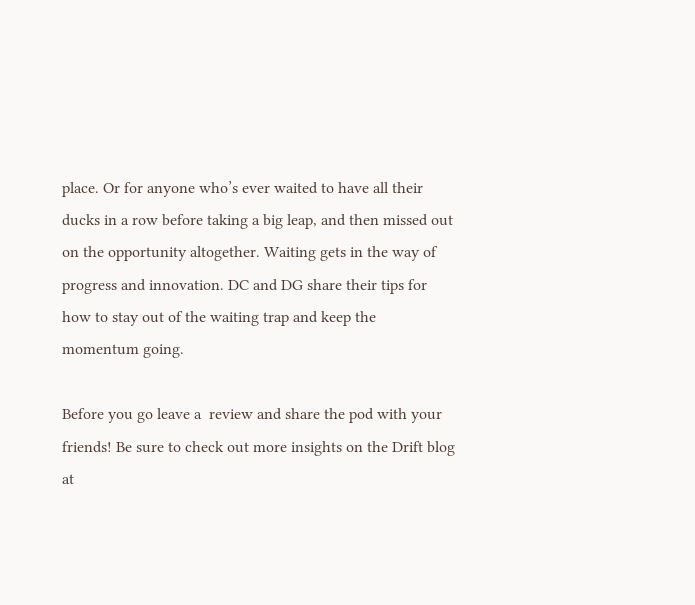place. Or for anyone who’s ever waited to have all their ducks in a row before taking a big leap, and then missed out on the opportunity altogether. Waiting gets in the way of progress and innovation. DC and DG share their tips for how to stay out of the waiting trap and keep the momentum going.

Before you go leave a  review and share the pod with your friends! Be sure to check out more insights on the Drift blog at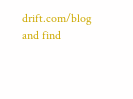drift.com/blog and find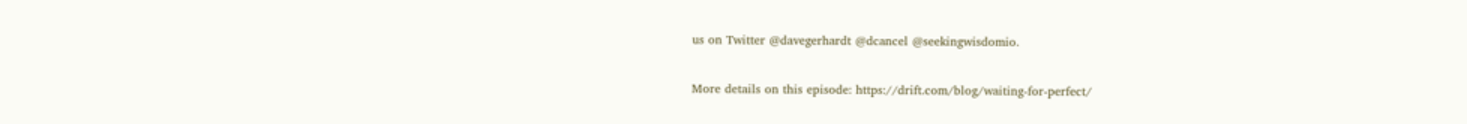us on Twitter @davegerhardt @dcancel @seekingwisdomio.

More details on this episode: https://drift.com/blog/waiting-for-perfect/